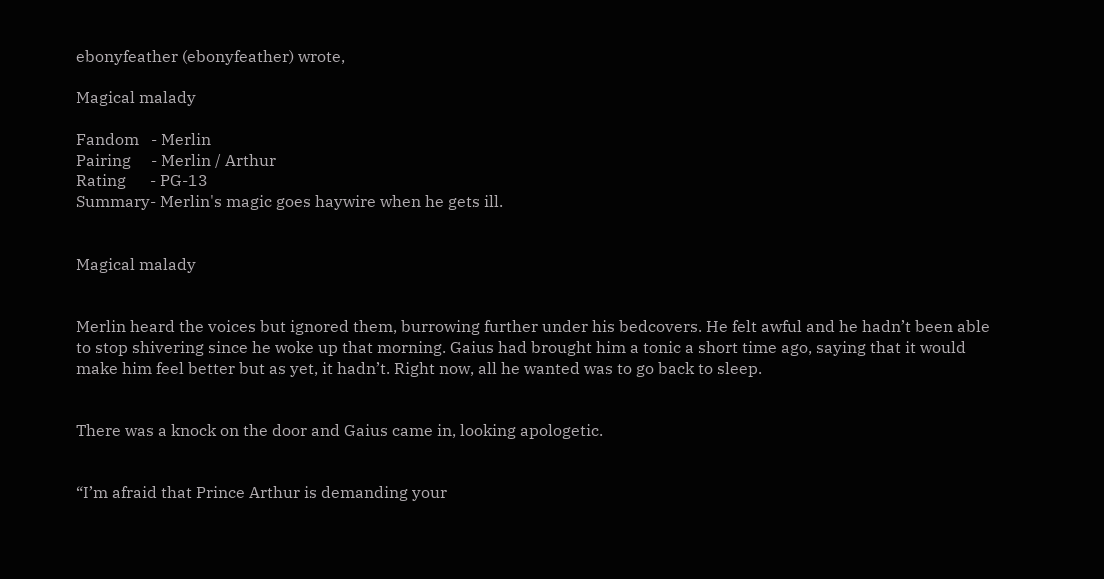ebonyfeather (ebonyfeather) wrote,

Magical malady

Fandom   - Merlin
Pairing     - Merlin / Arthur
Rating      - PG-13
Summary- Merlin's magic goes haywire when he gets ill.


Magical malady


Merlin heard the voices but ignored them, burrowing further under his bedcovers. He felt awful and he hadn’t been able to stop shivering since he woke up that morning. Gaius had brought him a tonic a short time ago, saying that it would make him feel better but as yet, it hadn’t. Right now, all he wanted was to go back to sleep.


There was a knock on the door and Gaius came in, looking apologetic.


“I’m afraid that Prince Arthur is demanding your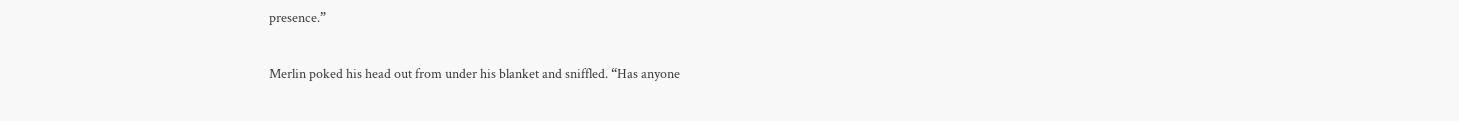presence.”


Merlin poked his head out from under his blanket and sniffled. “Has anyone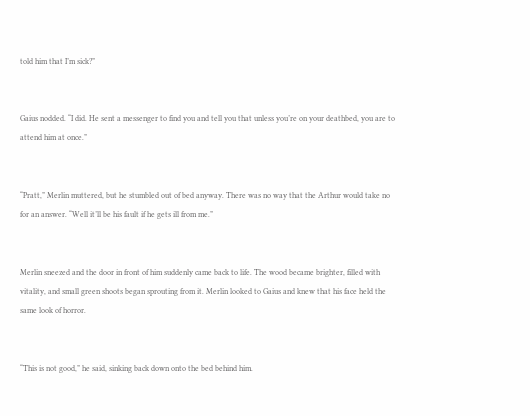told him that I’m sick?”


Gaius nodded. “I did. He sent a messenger to find you and tell you that unless you’re on your deathbed, you are to attend him at once.”


“Pratt,” Merlin muttered, but he stumbled out of bed anyway. There was no way that the Arthur would take no for an answer. “Well it’ll be his fault if he gets ill from me.”


Merlin sneezed and the door in front of him suddenly came back to life. The wood became brighter, filled with vitality, and small green shoots began sprouting from it. Merlin looked to Gaius and knew that his face held the same look of horror.


“This is not good,” he said, sinking back down onto the bed behind him.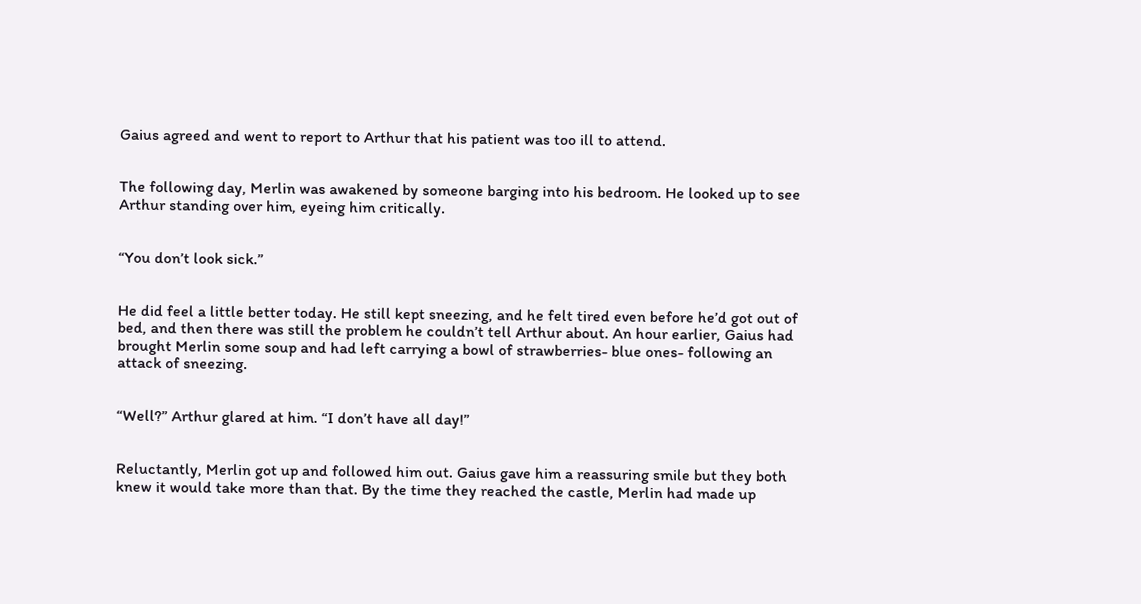Gaius agreed and went to report to Arthur that his patient was too ill to attend.


The following day, Merlin was awakened by someone barging into his bedroom. He looked up to see Arthur standing over him, eyeing him critically.


“You don’t look sick.”


He did feel a little better today. He still kept sneezing, and he felt tired even before he’d got out of bed, and then there was still the problem he couldn’t tell Arthur about. An hour earlier, Gaius had brought Merlin some soup and had left carrying a bowl of strawberries- blue ones- following an attack of sneezing.


“Well?” Arthur glared at him. “I don’t have all day!”


Reluctantly, Merlin got up and followed him out. Gaius gave him a reassuring smile but they both knew it would take more than that. By the time they reached the castle, Merlin had made up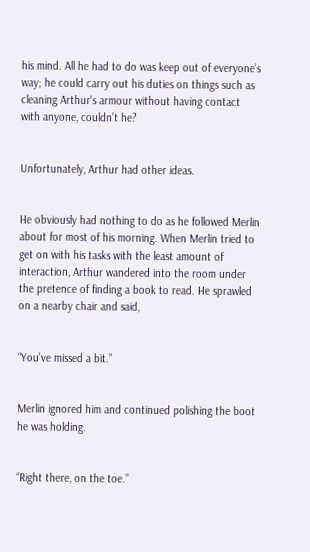his mind. All he had to do was keep out of everyone’s way; he could carry out his duties on things such as cleaning Arthur's armour without having contact with anyone, couldn’t he?


Unfortunately, Arthur had other ideas.


He obviously had nothing to do as he followed Merlin about for most of his morning. When Merlin tried to get on with his tasks with the least amount of interaction, Arthur wandered into the room under the pretence of finding a book to read. He sprawled on a nearby chair and said,


“You’ve missed a bit.”


Merlin ignored him and continued polishing the boot he was holding.


“Right there, on the toe.”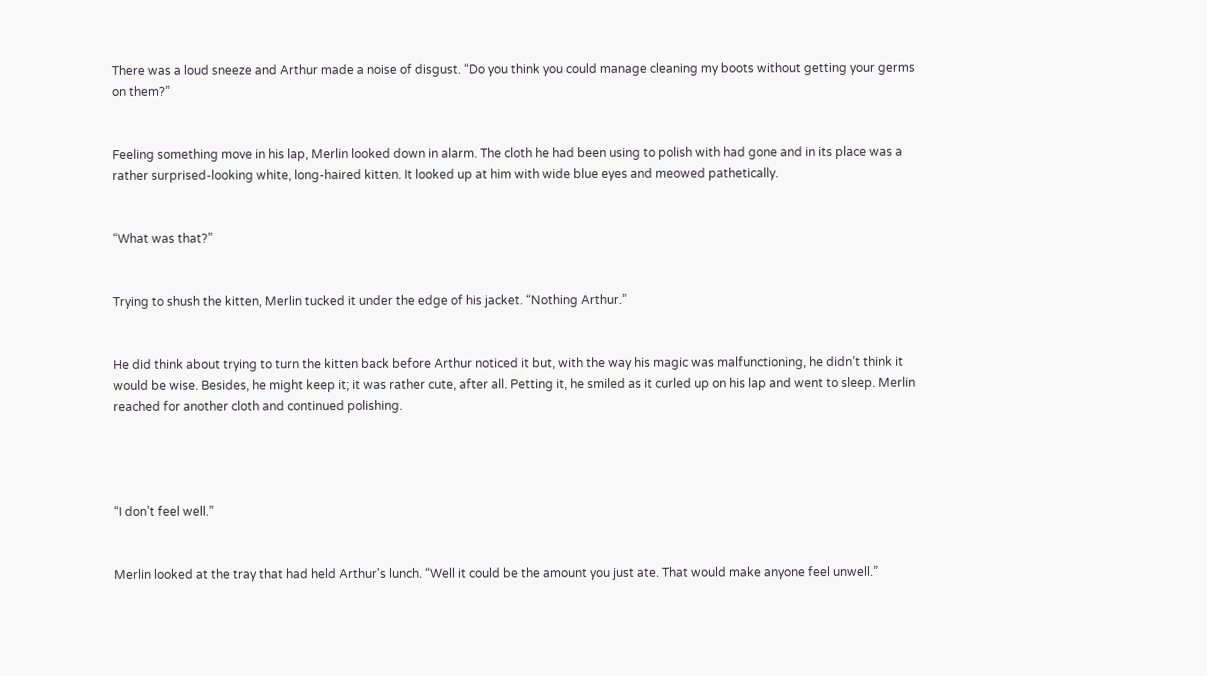There was a loud sneeze and Arthur made a noise of disgust. “Do you think you could manage cleaning my boots without getting your germs on them?”


Feeling something move in his lap, Merlin looked down in alarm. The cloth he had been using to polish with had gone and in its place was a rather surprised-looking white, long-haired kitten. It looked up at him with wide blue eyes and meowed pathetically.


“What was that?”


Trying to shush the kitten, Merlin tucked it under the edge of his jacket. “Nothing Arthur.”


He did think about trying to turn the kitten back before Arthur noticed it but, with the way his magic was malfunctioning, he didn’t think it would be wise. Besides, he might keep it; it was rather cute, after all. Petting it, he smiled as it curled up on his lap and went to sleep. Merlin reached for another cloth and continued polishing.




“I don’t feel well.”


Merlin looked at the tray that had held Arthur's lunch. “Well it could be the amount you just ate. That would make anyone feel unwell.”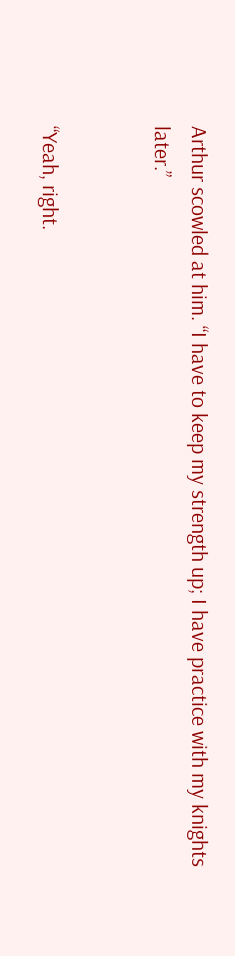Arthur scowled at him. “I have to keep my strength up; I have practice with my knights later.”


“Yeah, right.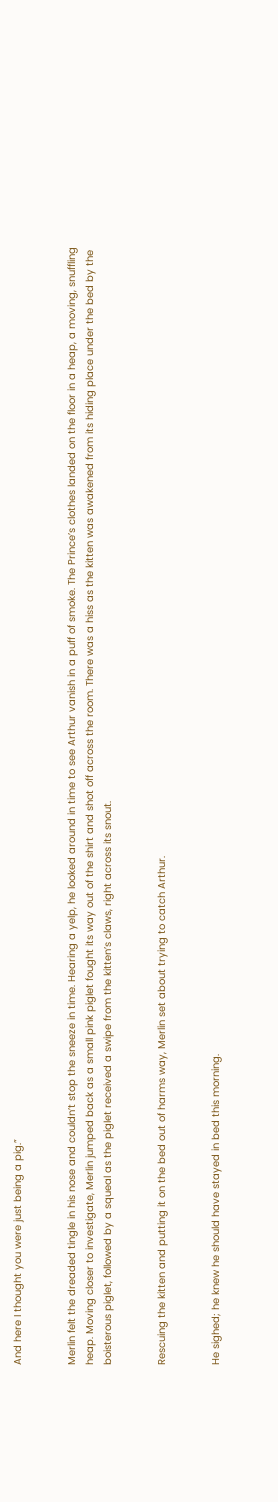And here I thought you were just being a pig.”


Merlin felt the dreaded tingle in his nose and couldn’t stop the sneeze in time. Hearing a yelp, he looked around in time to see Arthur vanish in a puff of smoke. The Prince’s clothes landed on the floor in a heap, a moving, snuffling heap. Moving closer to investigate, Merlin jumped back as a small pink piglet fought its way out of the shirt and shot off across the room. There was a hiss as the kitten was awakened from its hiding place under the bed by the boisterous piglet, followed by a squeal as the piglet received a swipe from the kitten’s claws, right across its snout.


Rescuing the kitten and putting it on the bed out of harms way, Merlin set about trying to catch Arthur.


He sighed; he knew he should have stayed in bed this morning.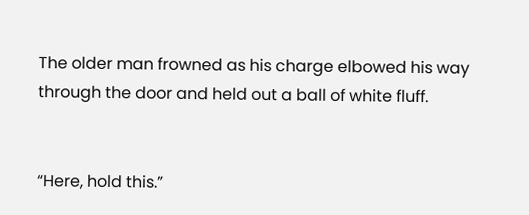The older man frowned as his charge elbowed his way through the door and held out a ball of white fluff.


“Here, hold this.”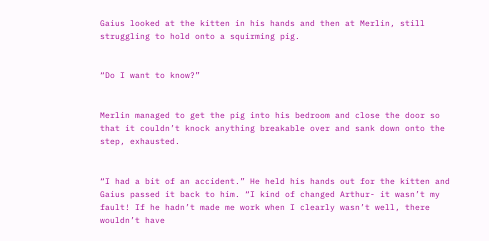Gaius looked at the kitten in his hands and then at Merlin, still struggling to hold onto a squirming pig.


“Do I want to know?”


Merlin managed to get the pig into his bedroom and close the door so that it couldn’t knock anything breakable over and sank down onto the step, exhausted.


“I had a bit of an accident.” He held his hands out for the kitten and Gaius passed it back to him. “I kind of changed Arthur- it wasn’t my fault! If he hadn’t made me work when I clearly wasn’t well, there wouldn’t have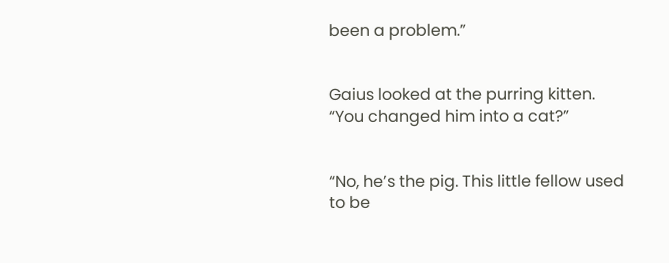been a problem.”


Gaius looked at the purring kitten. “You changed him into a cat?”


“No, he’s the pig. This little fellow used to be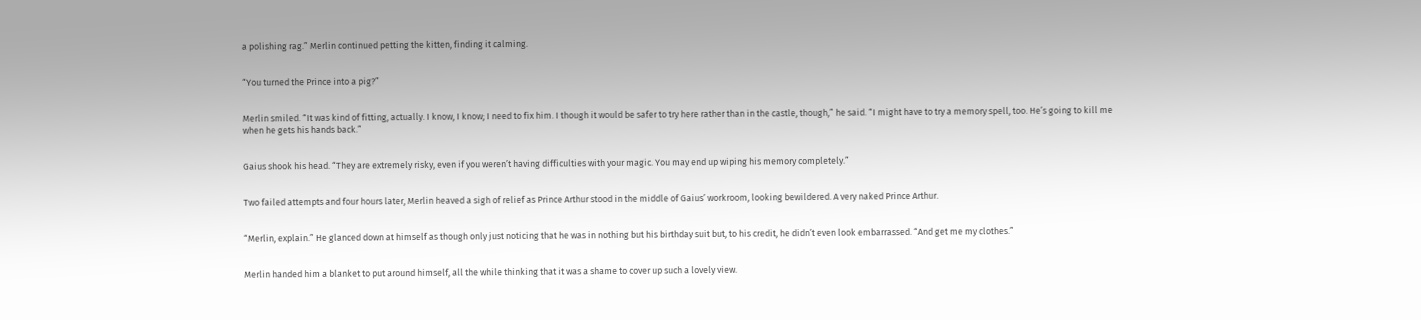a polishing rag.” Merlin continued petting the kitten, finding it calming.


“You turned the Prince into a pig?”


Merlin smiled. “It was kind of fitting, actually. I know, I know; I need to fix him. I though it would be safer to try here rather than in the castle, though,” he said. “I might have to try a memory spell, too. He’s going to kill me when he gets his hands back.”


Gaius shook his head. “They are extremely risky, even if you weren’t having difficulties with your magic. You may end up wiping his memory completely.”


Two failed attempts and four hours later, Merlin heaved a sigh of relief as Prince Arthur stood in the middle of Gaius’ workroom, looking bewildered. A very naked Prince Arthur.


“Merlin, explain.” He glanced down at himself as though only just noticing that he was in nothing but his birthday suit but, to his credit, he didn’t even look embarrassed. “And get me my clothes.”


Merlin handed him a blanket to put around himself, all the while thinking that it was a shame to cover up such a lovely view.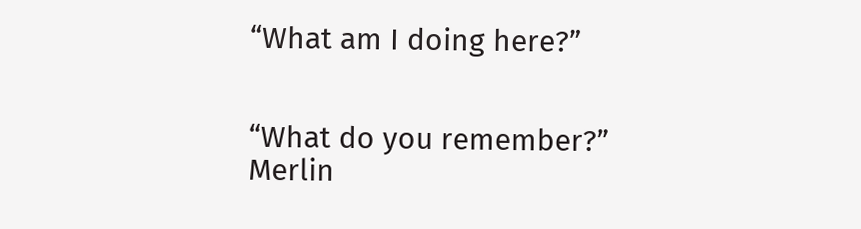“What am I doing here?”


“What do you remember?” Merlin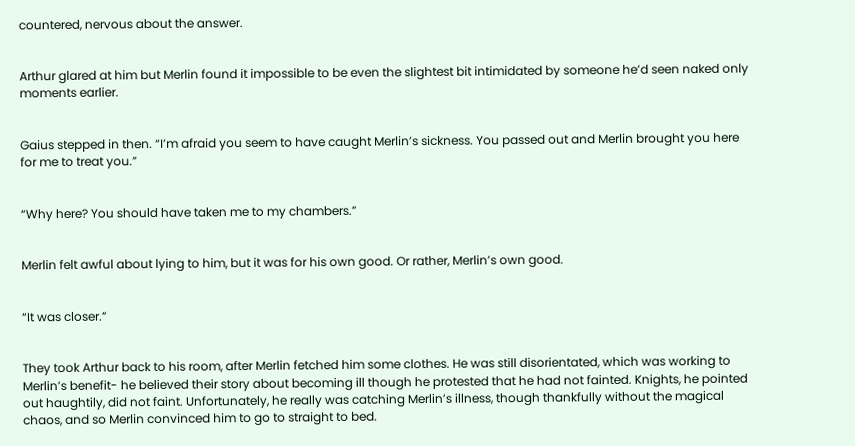countered, nervous about the answer.


Arthur glared at him but Merlin found it impossible to be even the slightest bit intimidated by someone he’d seen naked only moments earlier.


Gaius stepped in then. “I’m afraid you seem to have caught Merlin’s sickness. You passed out and Merlin brought you here for me to treat you.”


“Why here? You should have taken me to my chambers.”


Merlin felt awful about lying to him, but it was for his own good. Or rather, Merlin’s own good.


“It was closer.”


They took Arthur back to his room, after Merlin fetched him some clothes. He was still disorientated, which was working to Merlin’s benefit- he believed their story about becoming ill though he protested that he had not fainted. Knights, he pointed out haughtily, did not faint. Unfortunately, he really was catching Merlin’s illness, though thankfully without the magical chaos, and so Merlin convinced him to go to straight to bed.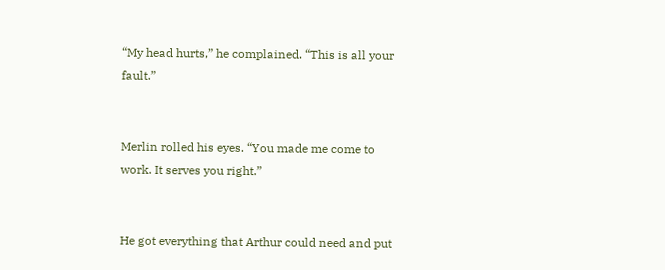“My head hurts,” he complained. “This is all your fault.”


Merlin rolled his eyes. “You made me come to work. It serves you right.”


He got everything that Arthur could need and put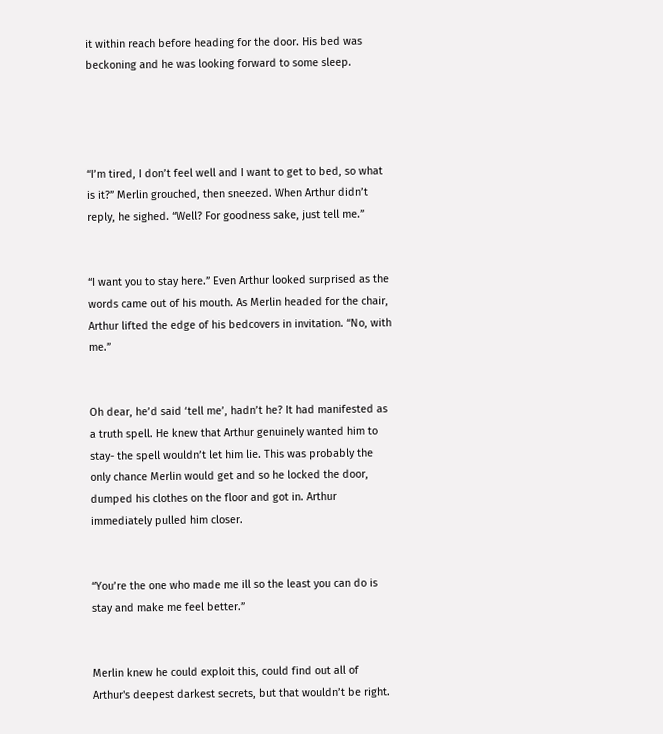it within reach before heading for the door. His bed was beckoning and he was looking forward to some sleep.




“I’m tired, I don’t feel well and I want to get to bed, so what is it?” Merlin grouched, then sneezed. When Arthur didn’t reply, he sighed. “Well? For goodness sake, just tell me.”


“I want you to stay here.” Even Arthur looked surprised as the words came out of his mouth. As Merlin headed for the chair, Arthur lifted the edge of his bedcovers in invitation. “No, with me.”


Oh dear, he’d said ‘tell me’, hadn’t he? It had manifested as a truth spell. He knew that Arthur genuinely wanted him to stay- the spell wouldn’t let him lie. This was probably the only chance Merlin would get and so he locked the door, dumped his clothes on the floor and got in. Arthur immediately pulled him closer.


“You’re the one who made me ill so the least you can do is stay and make me feel better.”


Merlin knew he could exploit this, could find out all of Arthur's deepest darkest secrets, but that wouldn’t be right.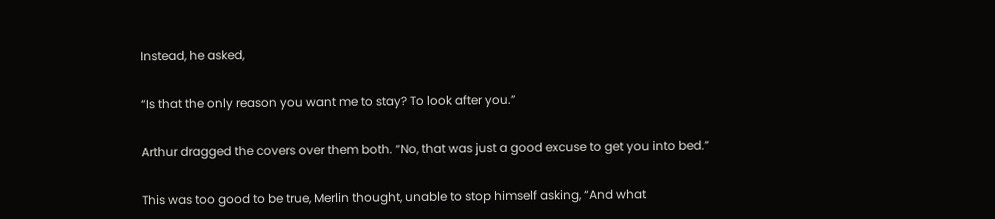Instead, he asked,


“Is that the only reason you want me to stay? To look after you.”


Arthur dragged the covers over them both. “No, that was just a good excuse to get you into bed.”


This was too good to be true, Merlin thought, unable to stop himself asking, “And what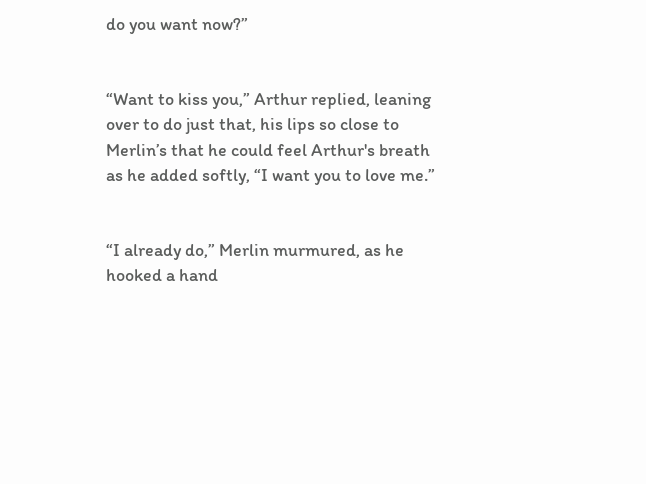do you want now?”


“Want to kiss you,” Arthur replied, leaning over to do just that, his lips so close to Merlin’s that he could feel Arthur's breath as he added softly, “I want you to love me.”


“I already do,” Merlin murmured, as he hooked a hand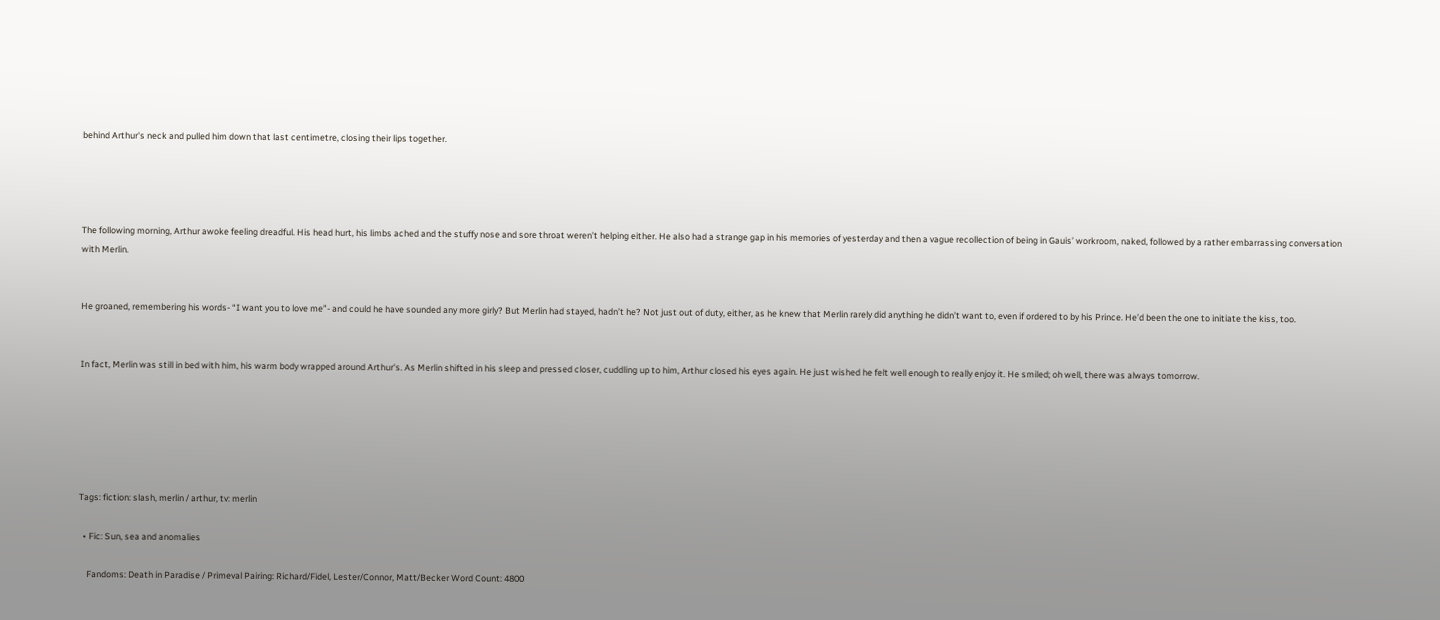behind Arthur's neck and pulled him down that last centimetre, closing their lips together.




The following morning, Arthur awoke feeling dreadful. His head hurt, his limbs ached and the stuffy nose and sore throat weren’t helping either. He also had a strange gap in his memories of yesterday and then a vague recollection of being in Gauis’ workroom, naked, followed by a rather embarrassing conversation with Merlin.


He groaned, remembering his words- “I want you to love me”- and could he have sounded any more girly? But Merlin had stayed, hadn’t he? Not just out of duty, either, as he knew that Merlin rarely did anything he didn’t want to, even if ordered to by his Prince. He’d been the one to initiate the kiss, too.


In fact, Merlin was still in bed with him, his warm body wrapped around Arthur's. As Merlin shifted in his sleep and pressed closer, cuddling up to him, Arthur closed his eyes again. He just wished he felt well enough to really enjoy it. He smiled; oh well, there was always tomorrow.






Tags: fiction: slash, merlin / arthur, tv: merlin

  • Fic: Sun, sea and anomalies

    Fandoms: Death in Paradise / Primeval Pairing: Richard/Fidel, Lester/Connor, Matt/Becker Word Count: 4800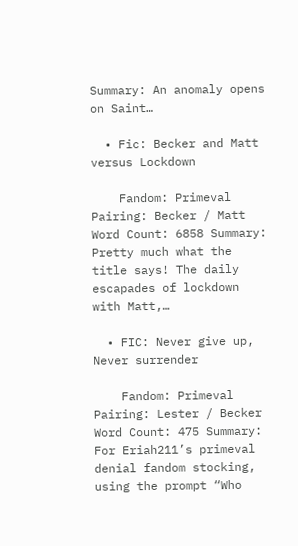Summary: An anomaly opens on Saint…

  • Fic: Becker and Matt versus Lockdown

    Fandom: Primeval Pairing: Becker / Matt Word Count: 6858 Summary: Pretty much what the title says! The daily escapades of lockdown with Matt,…

  • FIC: Never give up, Never surrender

    Fandom: Primeval Pairing: Lester / Becker Word Count: 475 Summary: For Eriah211’s primeval denial fandom stocking, using the prompt “Who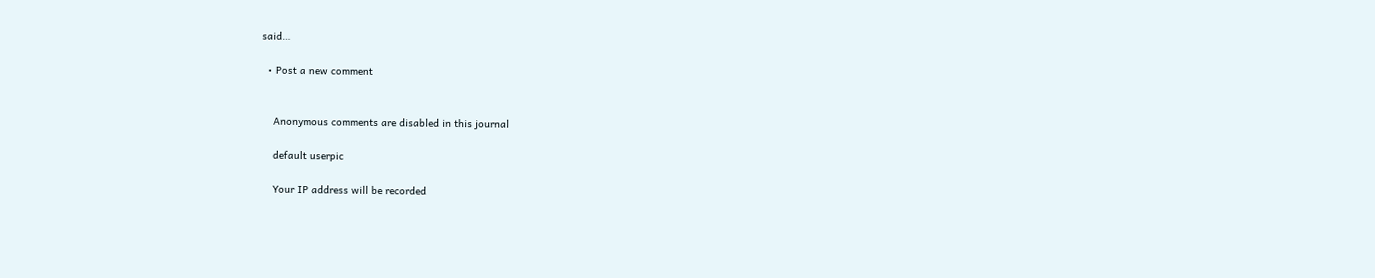said…

  • Post a new comment


    Anonymous comments are disabled in this journal

    default userpic

    Your IP address will be recorded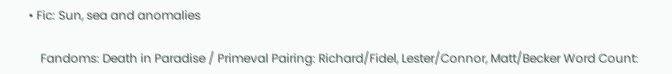• Fic: Sun, sea and anomalies

    Fandoms: Death in Paradise / Primeval Pairing: Richard/Fidel, Lester/Connor, Matt/Becker Word Count: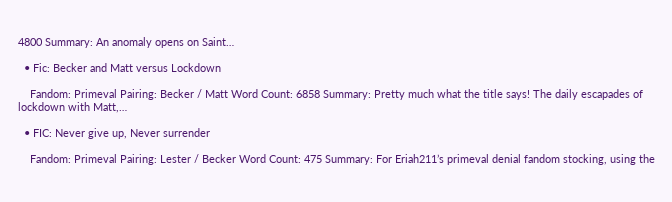4800 Summary: An anomaly opens on Saint…

  • Fic: Becker and Matt versus Lockdown

    Fandom: Primeval Pairing: Becker / Matt Word Count: 6858 Summary: Pretty much what the title says! The daily escapades of lockdown with Matt,…

  • FIC: Never give up, Never surrender

    Fandom: Primeval Pairing: Lester / Becker Word Count: 475 Summary: For Eriah211’s primeval denial fandom stocking, using the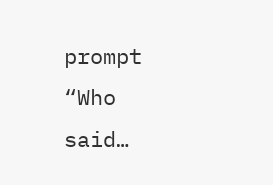prompt “Who said…